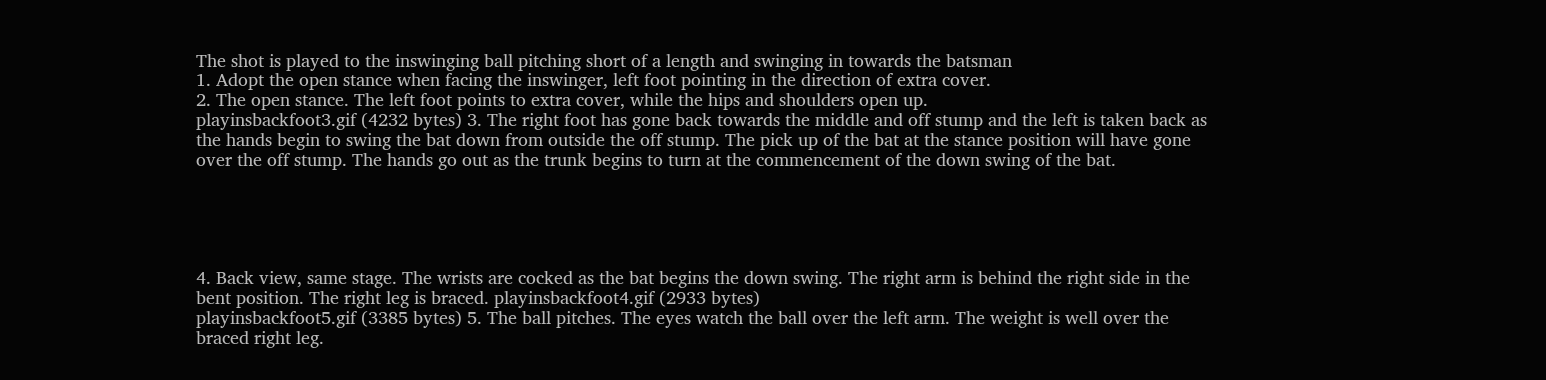The shot is played to the inswinging ball pitching short of a length and swinging in towards the batsman
1. Adopt the open stance when facing the inswinger, left foot pointing in the direction of extra cover.
2. The open stance. The left foot points to extra cover, while the hips and shoulders open up.
playinsbackfoot3.gif (4232 bytes) 3. The right foot has gone back towards the middle and off stump and the left is taken back as the hands begin to swing the bat down from outside the off stump. The pick up of the bat at the stance position will have gone over the off stump. The hands go out as the trunk begins to turn at the commencement of the down swing of the bat.





4. Back view, same stage. The wrists are cocked as the bat begins the down swing. The right arm is behind the right side in the bent position. The right leg is braced. playinsbackfoot4.gif (2933 bytes)
playinsbackfoot5.gif (3385 bytes) 5. The ball pitches. The eyes watch the ball over the left arm. The weight is well over the braced right leg.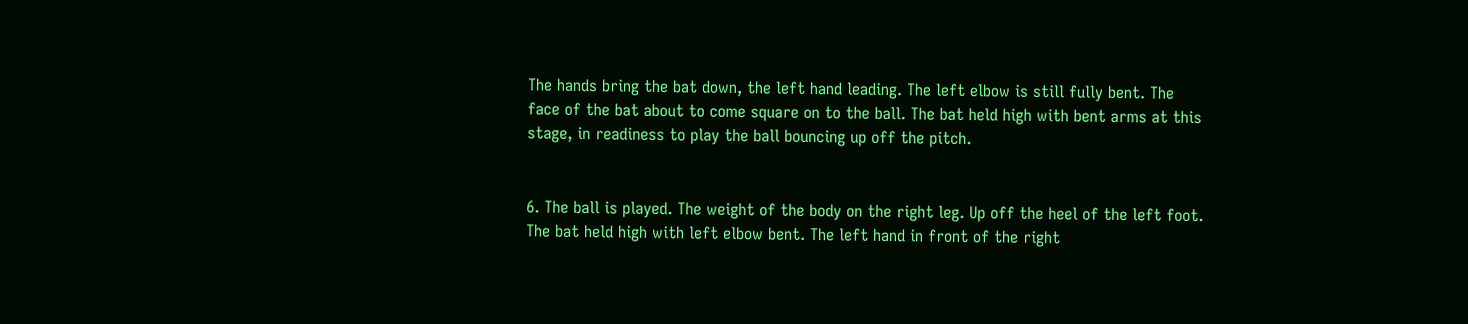The hands bring the bat down, the left hand leading. The left elbow is still fully bent. The face of the bat about to come square on to the ball. The bat held high with bent arms at this stage, in readiness to play the ball bouncing up off the pitch.


6. The ball is played. The weight of the body on the right leg. Up off the heel of the left foot. The bat held high with left elbow bent. The left hand in front of the right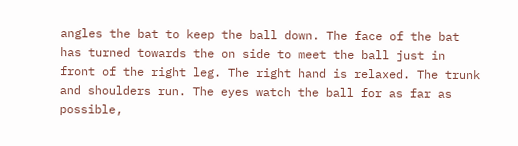angles the bat to keep the ball down. The face of the bat has turned towards the on side to meet the ball just in front of the right leg. The right hand is relaxed. The trunk and shoulders run. The eyes watch the ball for as far as possible,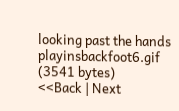looking past the hands playinsbackfoot6.gif (3541 bytes)
<<Back | Next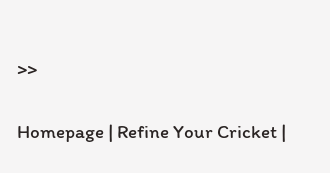>>

Homepage | Refine Your Cricket |